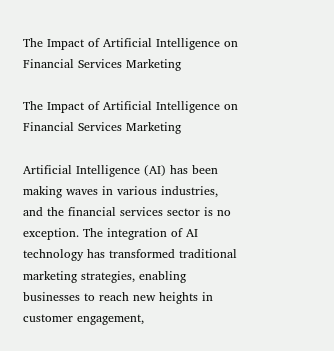The Impact of Artificial Intelligence on Financial Services Marketing

The Impact of Artificial Intelligence on Financial Services Marketing

Artificial Intelligence (AI) has been making waves in various industries, and the financial services sector is no exception. The integration of AI technology has transformed traditional marketing strategies, enabling businesses to reach new heights in customer engagement,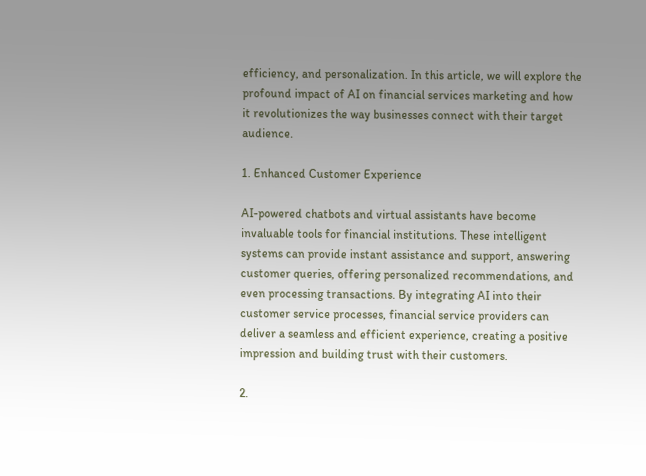efficiency, and personalization. In this article, we will explore the profound impact of AI on financial services marketing and how it revolutionizes the way businesses connect with their target audience.

1. Enhanced Customer Experience

AI-powered chatbots and virtual assistants have become invaluable tools for financial institutions. These intelligent systems can provide instant assistance and support, answering customer queries, offering personalized recommendations, and even processing transactions. By integrating AI into their customer service processes, financial service providers can deliver a seamless and efficient experience, creating a positive impression and building trust with their customers.

2.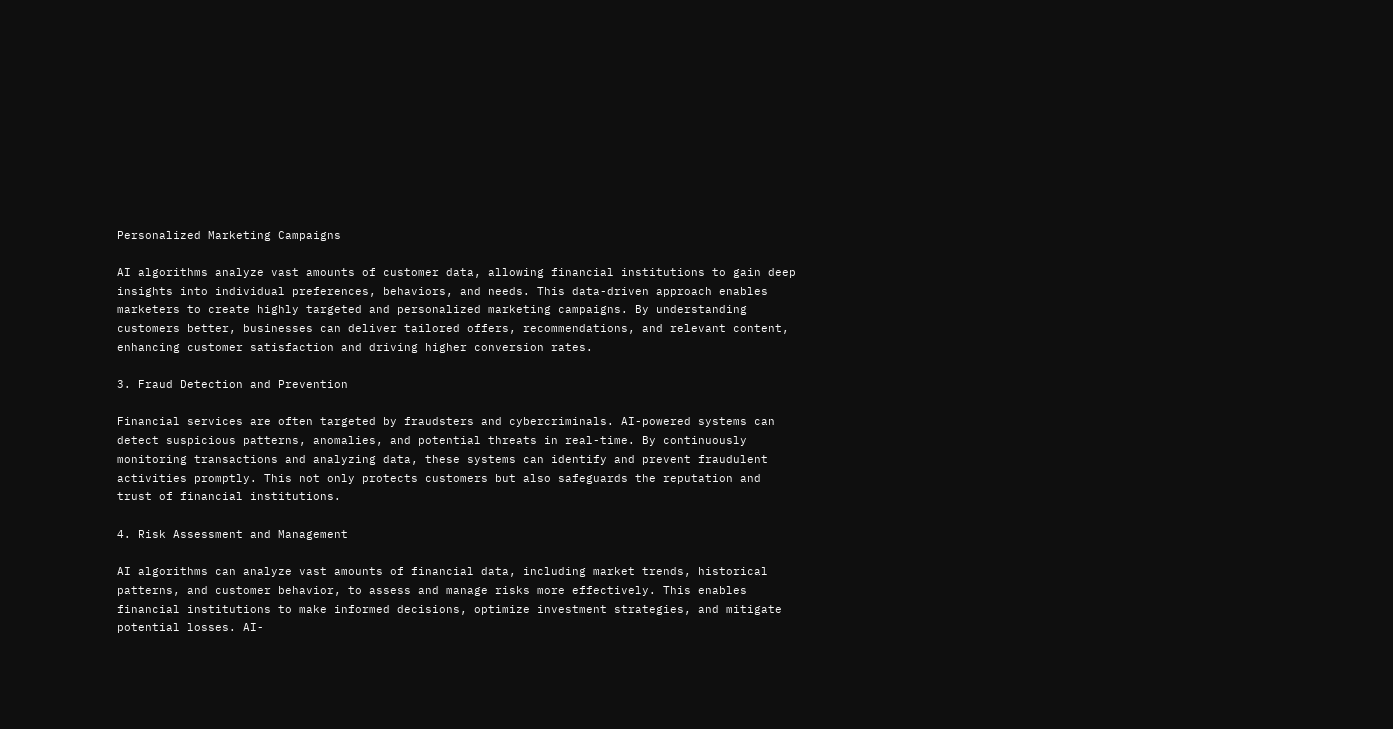Personalized Marketing Campaigns

AI algorithms analyze vast amounts of customer data, allowing financial institutions to gain deep insights into individual preferences, behaviors, and needs. This data-driven approach enables marketers to create highly targeted and personalized marketing campaigns. By understanding customers better, businesses can deliver tailored offers, recommendations, and relevant content, enhancing customer satisfaction and driving higher conversion rates.

3. Fraud Detection and Prevention

Financial services are often targeted by fraudsters and cybercriminals. AI-powered systems can detect suspicious patterns, anomalies, and potential threats in real-time. By continuously monitoring transactions and analyzing data, these systems can identify and prevent fraudulent activities promptly. This not only protects customers but also safeguards the reputation and trust of financial institutions.

4. Risk Assessment and Management

AI algorithms can analyze vast amounts of financial data, including market trends, historical patterns, and customer behavior, to assess and manage risks more effectively. This enables financial institutions to make informed decisions, optimize investment strategies, and mitigate potential losses. AI-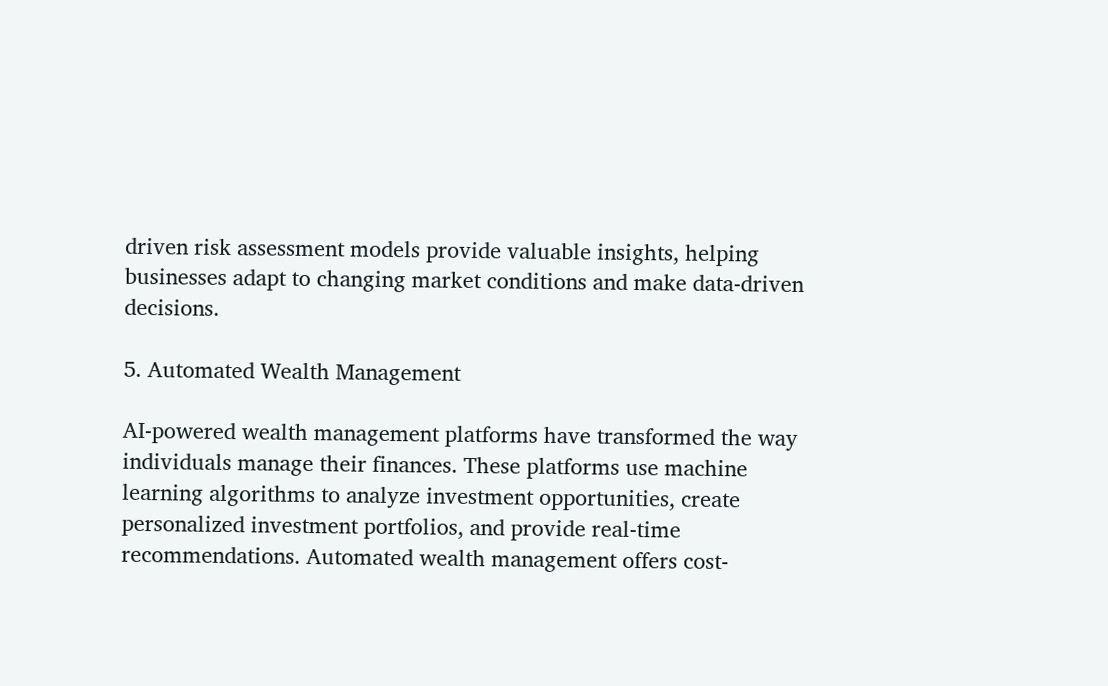driven risk assessment models provide valuable insights, helping businesses adapt to changing market conditions and make data-driven decisions.

5. Automated Wealth Management

AI-powered wealth management platforms have transformed the way individuals manage their finances. These platforms use machine learning algorithms to analyze investment opportunities, create personalized investment portfolios, and provide real-time recommendations. Automated wealth management offers cost-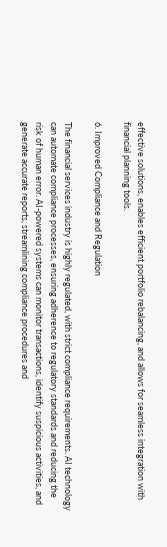effective solutions, enables efficient portfolio rebalancing, and allows for seamless integration with financial planning tools.

6. Improved Compliance and Regulation

The financial services industry is highly regulated, with strict compliance requirements. AI technology can automate compliance processes, ensuring adherence to regulatory standards and reducing the risk of human error. AI-powered systems can monitor transactions, identify suspicious activities, and generate accurate reports, streamlining compliance procedures and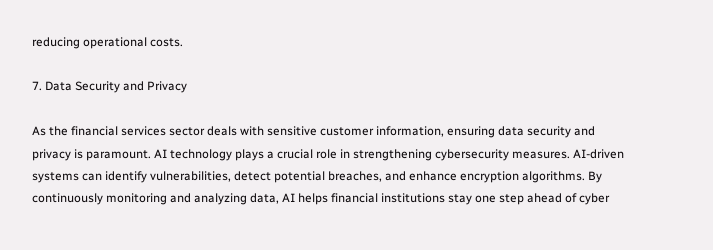reducing operational costs.

7. Data Security and Privacy

As the financial services sector deals with sensitive customer information, ensuring data security and privacy is paramount. AI technology plays a crucial role in strengthening cybersecurity measures. AI-driven systems can identify vulnerabilities, detect potential breaches, and enhance encryption algorithms. By continuously monitoring and analyzing data, AI helps financial institutions stay one step ahead of cyber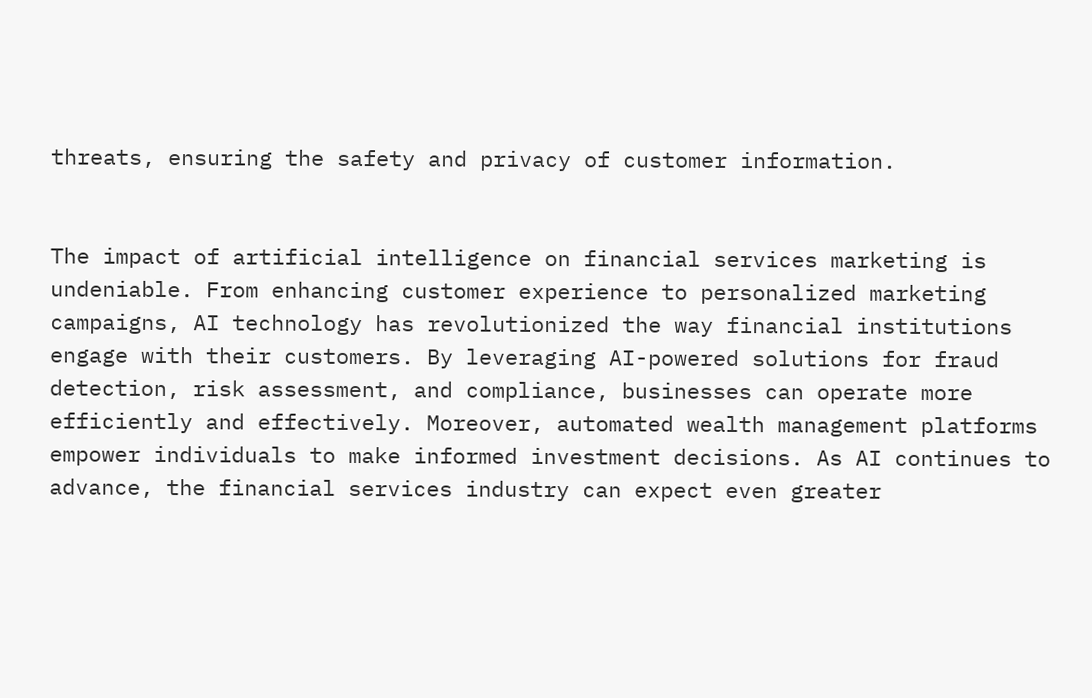threats, ensuring the safety and privacy of customer information.


The impact of artificial intelligence on financial services marketing is undeniable. From enhancing customer experience to personalized marketing campaigns, AI technology has revolutionized the way financial institutions engage with their customers. By leveraging AI-powered solutions for fraud detection, risk assessment, and compliance, businesses can operate more efficiently and effectively. Moreover, automated wealth management platforms empower individuals to make informed investment decisions. As AI continues to advance, the financial services industry can expect even greater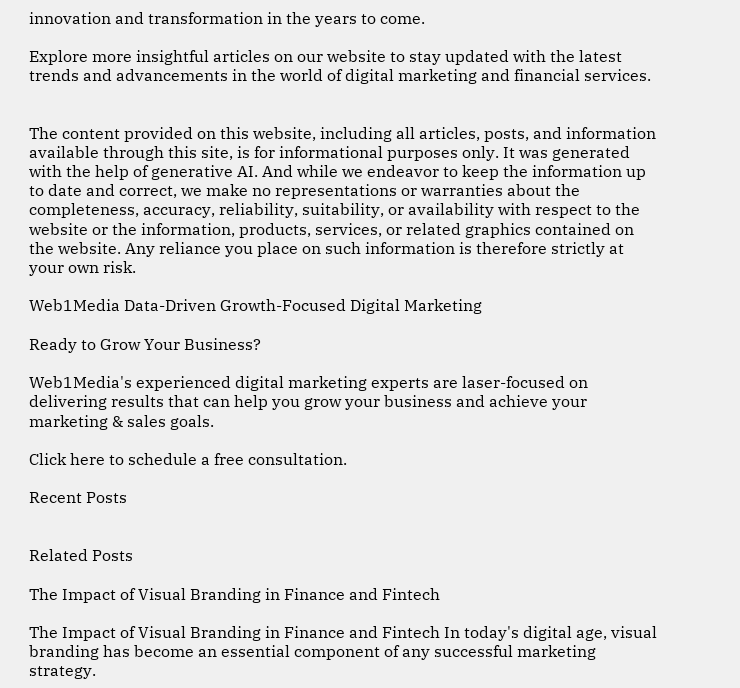innovation and transformation in the years to come.

Explore more insightful articles on our website to stay updated with the latest trends and advancements in the world of digital marketing and financial services.


The content provided on this website, including all articles, posts, and information available through this site, is for informational purposes only. It was generated with the help of generative AI. And while we endeavor to keep the information up to date and correct, we make no representations or warranties about the completeness, accuracy, reliability, suitability, or availability with respect to the website or the information, products, services, or related graphics contained on the website. Any reliance you place on such information is therefore strictly at your own risk.

Web1Media Data-Driven Growth-Focused Digital Marketing

Ready to Grow Your Business?

Web1Media's experienced digital marketing experts are laser-focused on delivering results that can help you grow your business and achieve your marketing & sales goals.

Click here to schedule a free consultation.

Recent Posts


Related Posts

The Impact of Visual Branding in Finance and Fintech

The Impact of Visual Branding in Finance and Fintech In today's digital age, visual branding has become an essential component of any successful marketing strategy.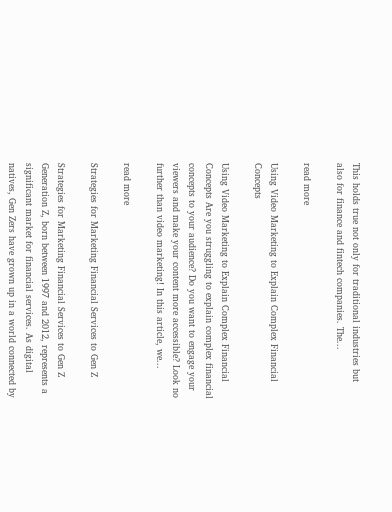This holds true not only for traditional industries but also for finance and fintech companies. The...

read more

Using Video Marketing to Explain Complex Financial Concepts

Using Video Marketing to Explain Complex Financial Concepts Are you struggling to explain complex financial concepts to your audience? Do you want to engage your viewers and make your content more accessible? Look no further than video marketing! In this article, we...

read more

Strategies for Marketing Financial Services to Gen Z

Strategies for Marketing Financial Services to Gen Z Generation Z, born between 1997 and 2012, represents a significant market for financial services. As digital natives, Gen Zers have grown up in a world connected by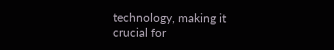technology, making it crucial for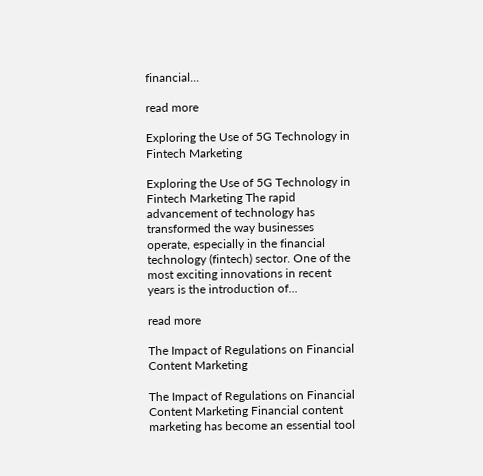financial...

read more

Exploring the Use of 5G Technology in Fintech Marketing

Exploring the Use of 5G Technology in Fintech Marketing The rapid advancement of technology has transformed the way businesses operate, especially in the financial technology (fintech) sector. One of the most exciting innovations in recent years is the introduction of...

read more

The Impact of Regulations on Financial Content Marketing

The Impact of Regulations on Financial Content Marketing Financial content marketing has become an essential tool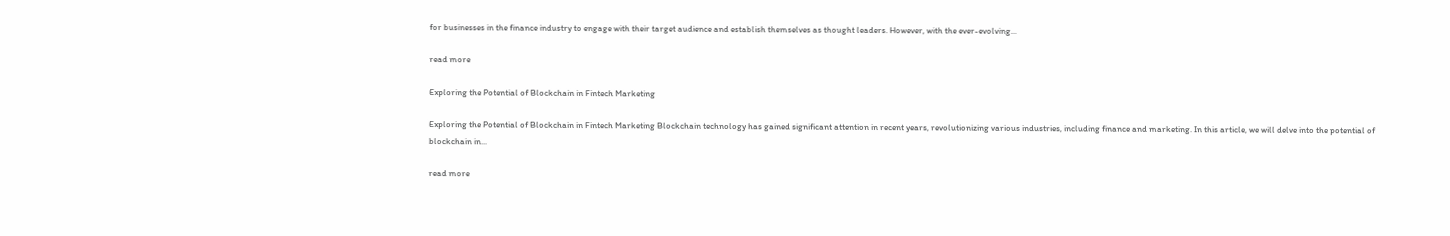for businesses in the finance industry to engage with their target audience and establish themselves as thought leaders. However, with the ever-evolving...

read more

Exploring the Potential of Blockchain in Fintech Marketing

Exploring the Potential of Blockchain in Fintech Marketing Blockchain technology has gained significant attention in recent years, revolutionizing various industries, including finance and marketing. In this article, we will delve into the potential of blockchain in...

read more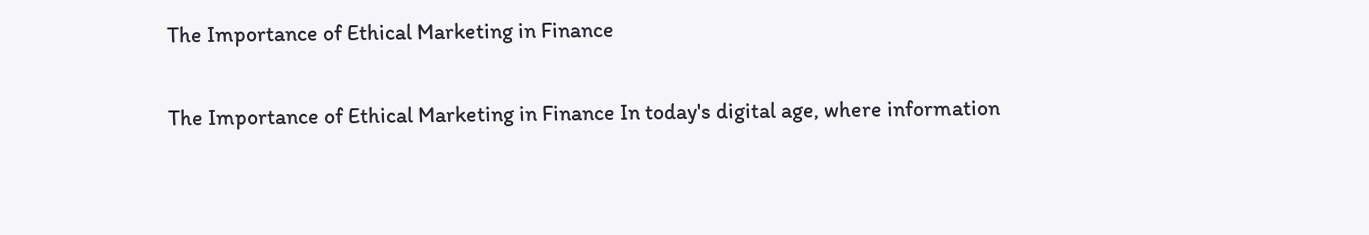The Importance of Ethical Marketing in Finance

The Importance of Ethical Marketing in Finance In today's digital age, where information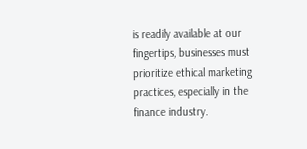is readily available at our fingertips, businesses must prioritize ethical marketing practices, especially in the finance industry.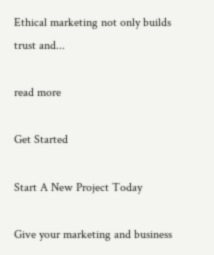Ethical marketing not only builds trust and...

read more

Get Started

Start A New Project Today

Give your marketing and business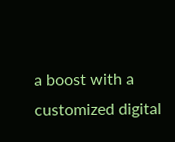a boost with a customized digital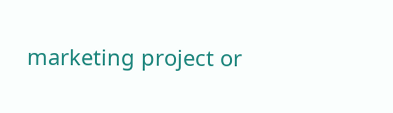marketing project or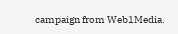campaign from Web1Media.